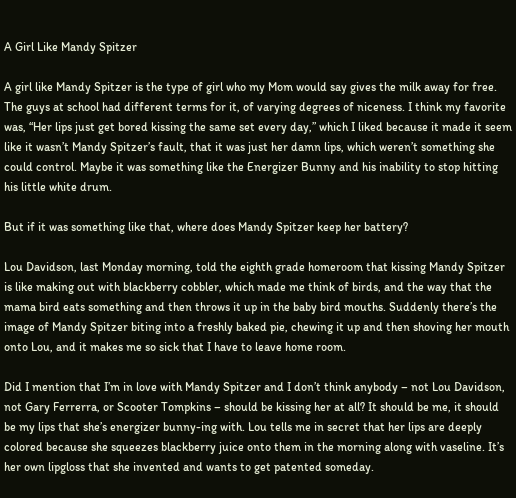A Girl Like Mandy Spitzer

A girl like Mandy Spitzer is the type of girl who my Mom would say gives the milk away for free. The guys at school had different terms for it, of varying degrees of niceness. I think my favorite was, “Her lips just get bored kissing the same set every day,” which I liked because it made it seem like it wasn’t Mandy Spitzer’s fault, that it was just her damn lips, which weren’t something she could control. Maybe it was something like the Energizer Bunny and his inability to stop hitting his little white drum.

But if it was something like that, where does Mandy Spitzer keep her battery?

Lou Davidson, last Monday morning, told the eighth grade homeroom that kissing Mandy Spitzer is like making out with blackberry cobbler, which made me think of birds, and the way that the mama bird eats something and then throws it up in the baby bird mouths. Suddenly there’s the image of Mandy Spitzer biting into a freshly baked pie, chewing it up and then shoving her mouth onto Lou, and it makes me so sick that I have to leave home room.

Did I mention that I’m in love with Mandy Spitzer and I don’t think anybody – not Lou Davidson, not Gary Ferrerra, or Scooter Tompkins – should be kissing her at all? It should be me, it should be my lips that she’s energizer bunny-ing with. Lou tells me in secret that her lips are deeply colored because she squeezes blackberry juice onto them in the morning along with vaseline. It’s her own lipgloss that she invented and wants to get patented someday.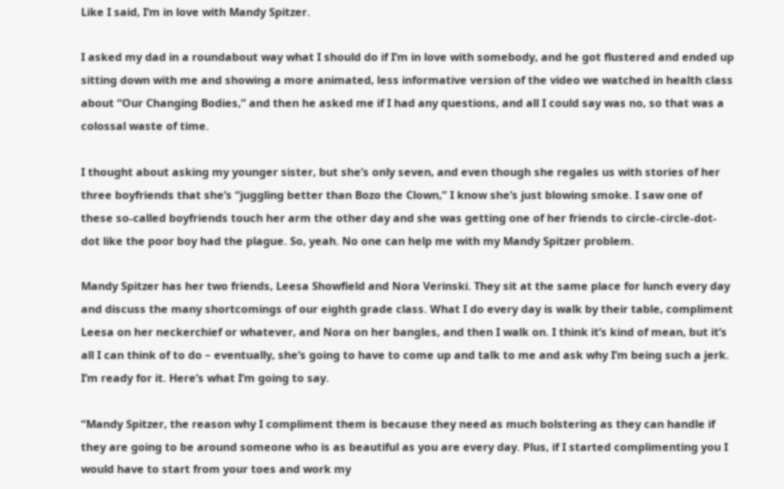Like I said, I’m in love with Mandy Spitzer.

I asked my dad in a roundabout way what I should do if I’m in love with somebody, and he got flustered and ended up sitting down with me and showing a more animated, less informative version of the video we watched in health class about “Our Changing Bodies,” and then he asked me if I had any questions, and all I could say was no, so that was a colossal waste of time.

I thought about asking my younger sister, but she’s only seven, and even though she regales us with stories of her three boyfriends that she’s “juggling better than Bozo the Clown,” I know she’s just blowing smoke. I saw one of these so-called boyfriends touch her arm the other day and she was getting one of her friends to circle-circle-dot-dot like the poor boy had the plague. So, yeah. No one can help me with my Mandy Spitzer problem.

Mandy Spitzer has her two friends, Leesa Showfield and Nora Verinski. They sit at the same place for lunch every day and discuss the many shortcomings of our eighth grade class. What I do every day is walk by their table, compliment Leesa on her neckerchief or whatever, and Nora on her bangles, and then I walk on. I think it’s kind of mean, but it’s all I can think of to do – eventually, she’s going to have to come up and talk to me and ask why I’m being such a jerk. I’m ready for it. Here’s what I’m going to say.

“Mandy Spitzer, the reason why I compliment them is because they need as much bolstering as they can handle if they are going to be around someone who is as beautiful as you are every day. Plus, if I started complimenting you I would have to start from your toes and work my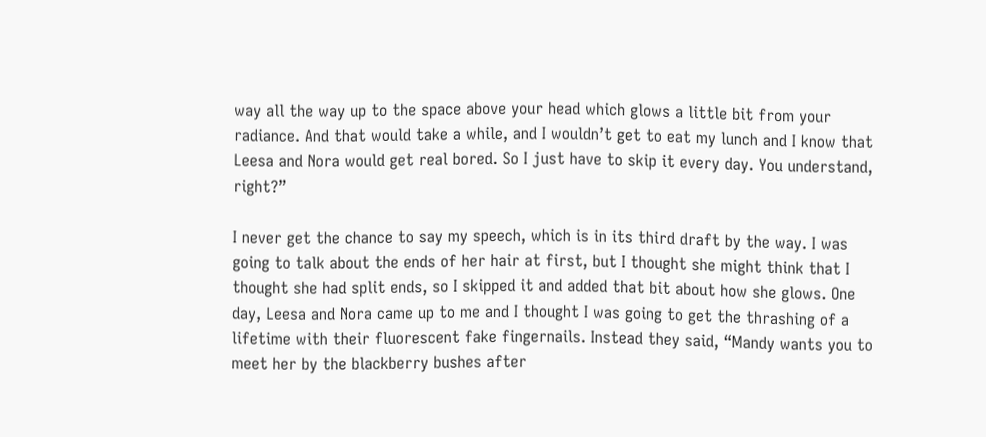way all the way up to the space above your head which glows a little bit from your radiance. And that would take a while, and I wouldn’t get to eat my lunch and I know that Leesa and Nora would get real bored. So I just have to skip it every day. You understand, right?”

I never get the chance to say my speech, which is in its third draft by the way. I was going to talk about the ends of her hair at first, but I thought she might think that I thought she had split ends, so I skipped it and added that bit about how she glows. One day, Leesa and Nora came up to me and I thought I was going to get the thrashing of a lifetime with their fluorescent fake fingernails. Instead they said, “Mandy wants you to meet her by the blackberry bushes after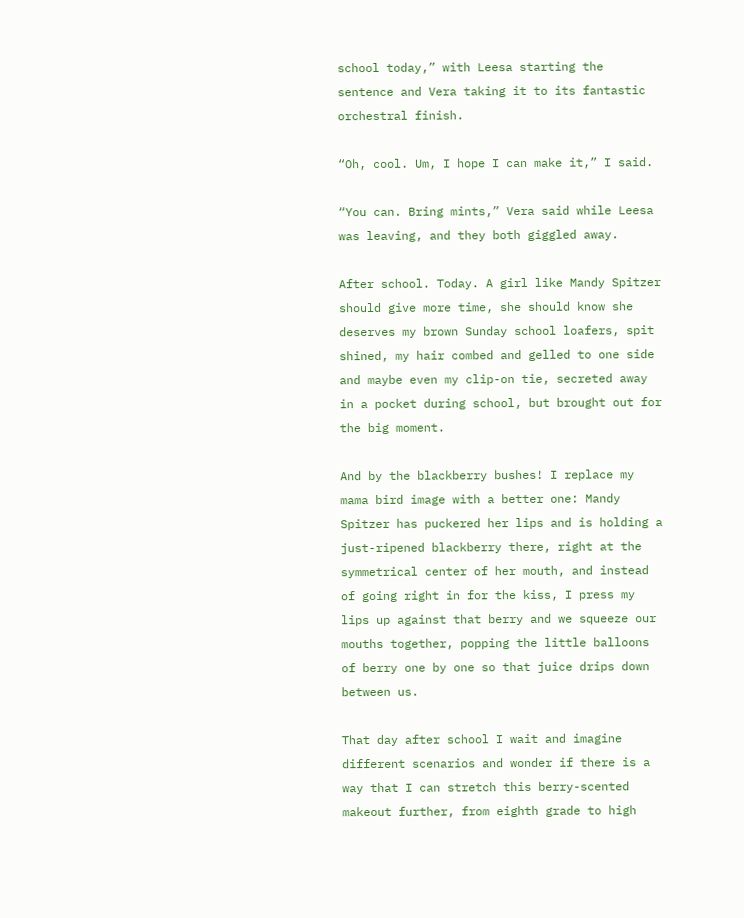school today,” with Leesa starting the sentence and Vera taking it to its fantastic orchestral finish.

“Oh, cool. Um, I hope I can make it,” I said.

“You can. Bring mints,” Vera said while Leesa was leaving, and they both giggled away.

After school. Today. A girl like Mandy Spitzer should give more time, she should know she deserves my brown Sunday school loafers, spit shined, my hair combed and gelled to one side and maybe even my clip-on tie, secreted away in a pocket during school, but brought out for the big moment.

And by the blackberry bushes! I replace my mama bird image with a better one: Mandy Spitzer has puckered her lips and is holding a just-ripened blackberry there, right at the symmetrical center of her mouth, and instead of going right in for the kiss, I press my lips up against that berry and we squeeze our mouths together, popping the little balloons of berry one by one so that juice drips down between us.

That day after school I wait and imagine different scenarios and wonder if there is a way that I can stretch this berry-scented makeout further, from eighth grade to high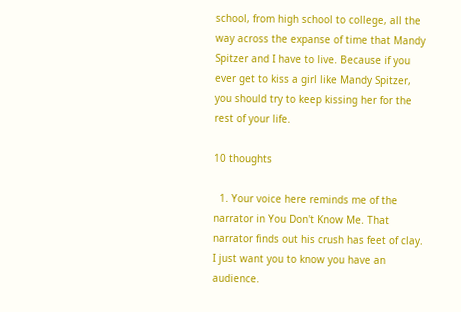school, from high school to college, all the way across the expanse of time that Mandy Spitzer and I have to live. Because if you ever get to kiss a girl like Mandy Spitzer, you should try to keep kissing her for the rest of your life.

10 thoughts

  1. Your voice here reminds me of the narrator in You Don't Know Me. That narrator finds out his crush has feet of clay. I just want you to know you have an audience.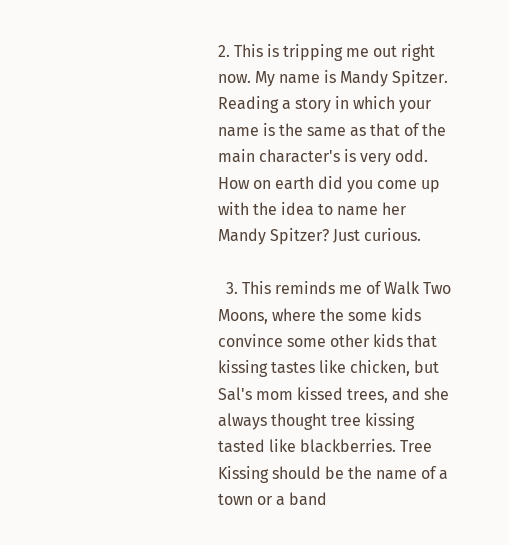2. This is tripping me out right now. My name is Mandy Spitzer. Reading a story in which your name is the same as that of the main character's is very odd. How on earth did you come up with the idea to name her Mandy Spitzer? Just curious.

  3. This reminds me of Walk Two Moons, where the some kids convince some other kids that kissing tastes like chicken, but Sal's mom kissed trees, and she always thought tree kissing tasted like blackberries. Tree Kissing should be the name of a town or a band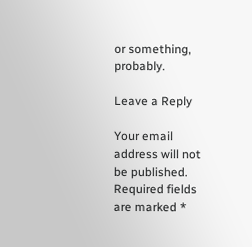or something, probably.

Leave a Reply

Your email address will not be published. Required fields are marked *